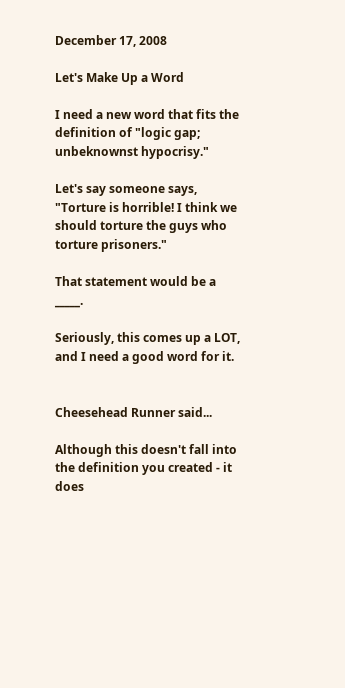December 17, 2008

Let's Make Up a Word

I need a new word that fits the definition of "logic gap; unbeknownst hypocrisy."

Let's say someone says, "Torture is horrible! I think we should torture the guys who torture prisoners."

That statement would be a _____.

Seriously, this comes up a LOT, and I need a good word for it.


Cheesehead Runner said...

Although this doesn't fall into the definition you created - it does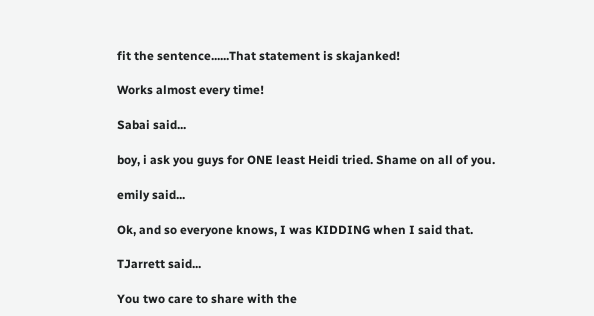fit the sentence......That statement is skajanked!

Works almost every time!

Sabai said...

boy, i ask you guys for ONE least Heidi tried. Shame on all of you.

emily said...

Ok, and so everyone knows, I was KIDDING when I said that.

TJarrett said...

You two care to share with the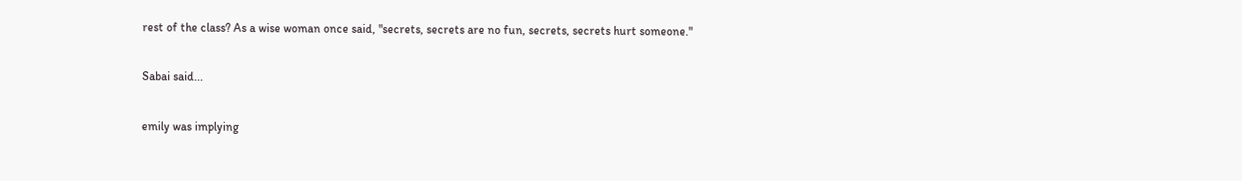rest of the class? As a wise woman once said, "secrets, secrets are no fun, secrets, secrets hurt someone."

Sabai said...

emily was implying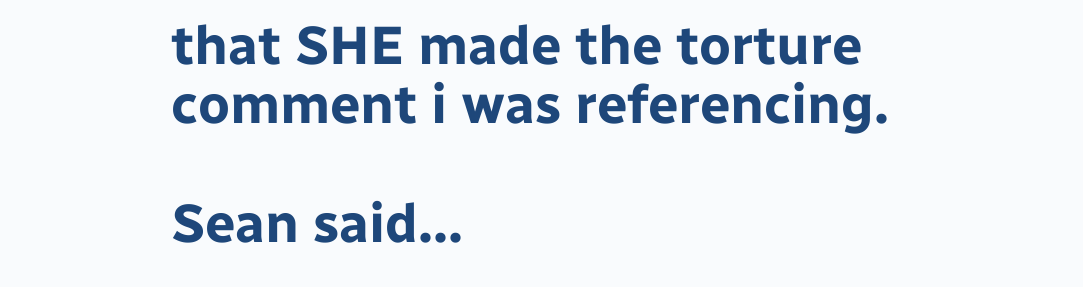that SHE made the torture comment i was referencing.

Sean said...